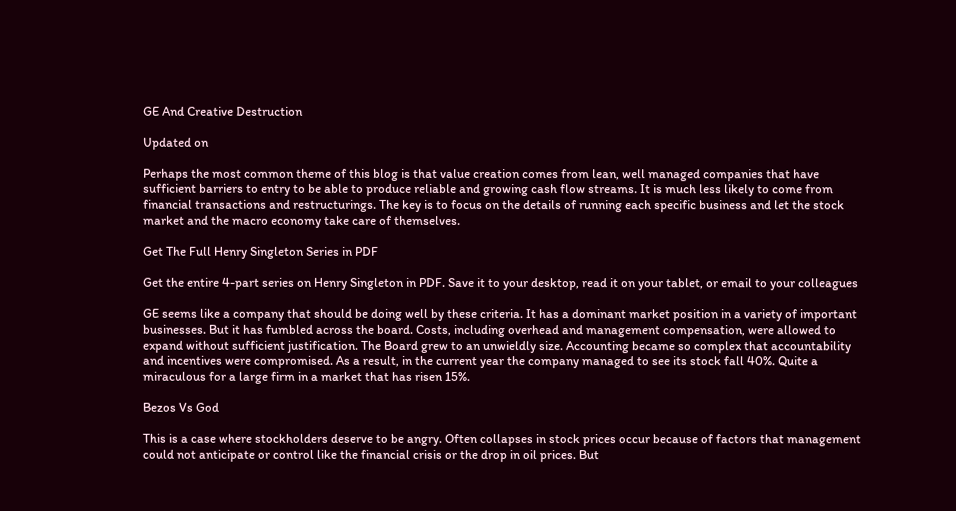GE And Creative Destruction

Updated on

Perhaps the most common theme of this blog is that value creation comes from lean, well managed companies that have sufficient barriers to entry to be able to produce reliable and growing cash flow streams. It is much less likely to come from financial transactions and restructurings. The key is to focus on the details of running each specific business and let the stock market and the macro economy take care of themselves.

Get The Full Henry Singleton Series in PDF

Get the entire 4-part series on Henry Singleton in PDF. Save it to your desktop, read it on your tablet, or email to your colleagues

GE seems like a company that should be doing well by these criteria. It has a dominant market position in a variety of important businesses. But it has fumbled across the board. Costs, including overhead and management compensation, were allowed to expand without sufficient justification. The Board grew to an unwieldly size. Accounting became so complex that accountability and incentives were compromised. As a result, in the current year the company managed to see its stock fall 40%. Quite a miraculous for a large firm in a market that has risen 15%.

Bezos Vs God

This is a case where stockholders deserve to be angry. Often collapses in stock prices occur because of factors that management could not anticipate or control like the financial crisis or the drop in oil prices. But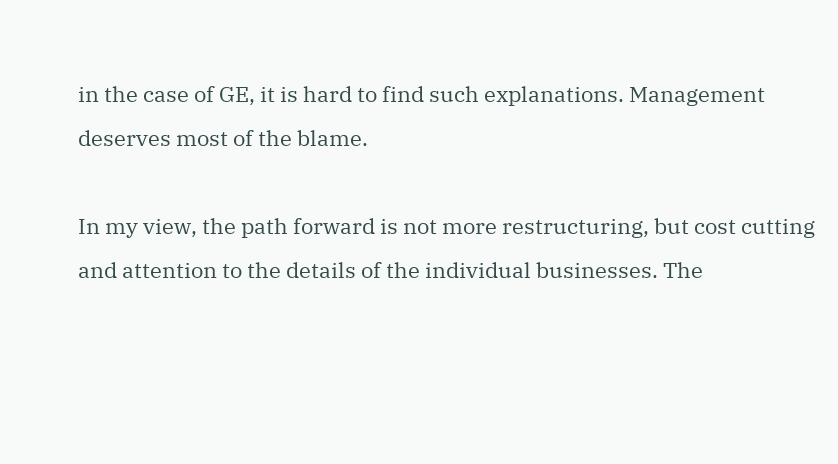in the case of GE, it is hard to find such explanations. Management deserves most of the blame.

In my view, the path forward is not more restructuring, but cost cutting and attention to the details of the individual businesses. The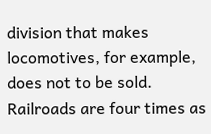division that makes locomotives, for example, does not to be sold. Railroads are four times as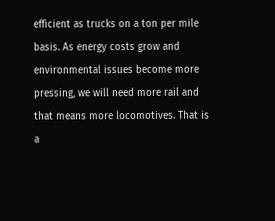efficient as trucks on a ton per mile basis. As energy costs grow and environmental issues become more pressing, we will need more rail and that means more locomotives. That is a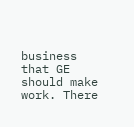business that GE should make work. There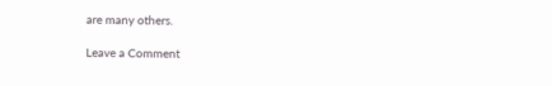are many others.

Leave a Comment